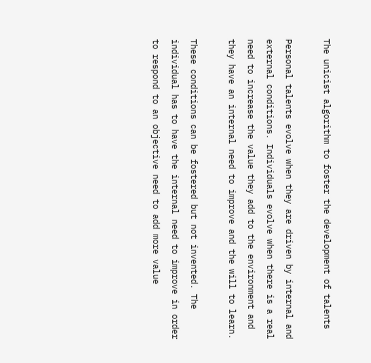The unicist algorithm to foster the development of talents

Personal talents evolve when they are driven by internal and external conditions. Individuals evolve when there is a real need to increase the value they add to the environment and they have an internal need to improve and the will to learn.

These conditions can be fostered but not invented. The individual has to have the internal need to improve in order to respond to an objective need to add more value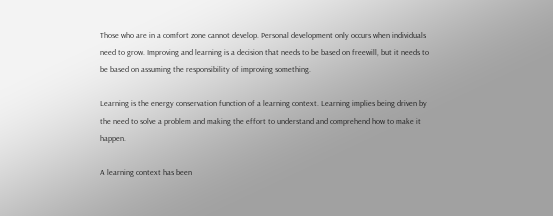Those who are in a comfort zone cannot develop. Personal development only occurs when individuals need to grow. Improving and learning is a decision that needs to be based on freewill, but it needs to be based on assuming the responsibility of improving something.

Learning is the energy conservation function of a learning context. Learning implies being driven by the need to solve a problem and making the effort to understand and comprehend how to make it happen.

A learning context has been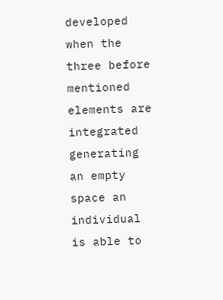developed when the three before mentioned elements are integrated generating an empty space an individual is able to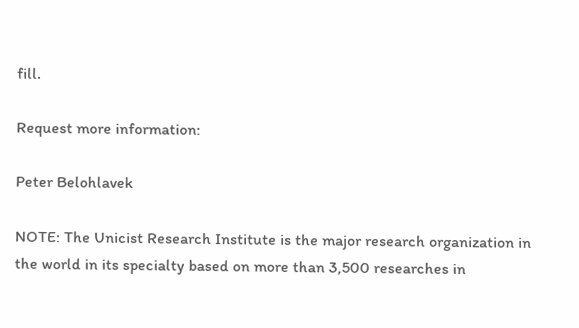fill.

Request more information:

Peter Belohlavek

NOTE: The Unicist Research Institute is the major research organization in the world in its specialty based on more than 3,500 researches in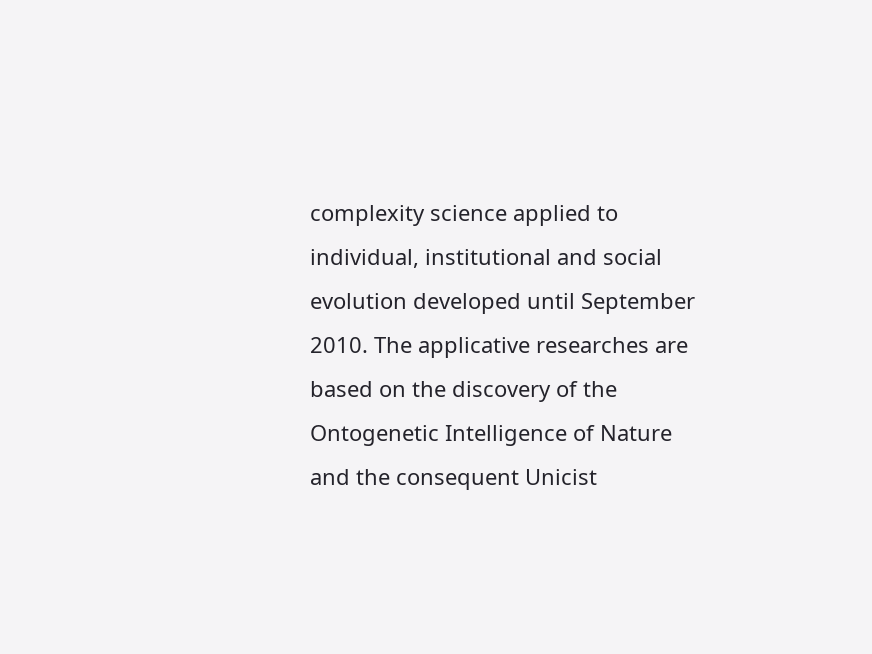complexity science applied to individual, institutional and social evolution developed until September 2010. The applicative researches are based on the discovery of the Ontogenetic Intelligence of Nature and the consequent Unicist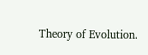Theory of Evolution.